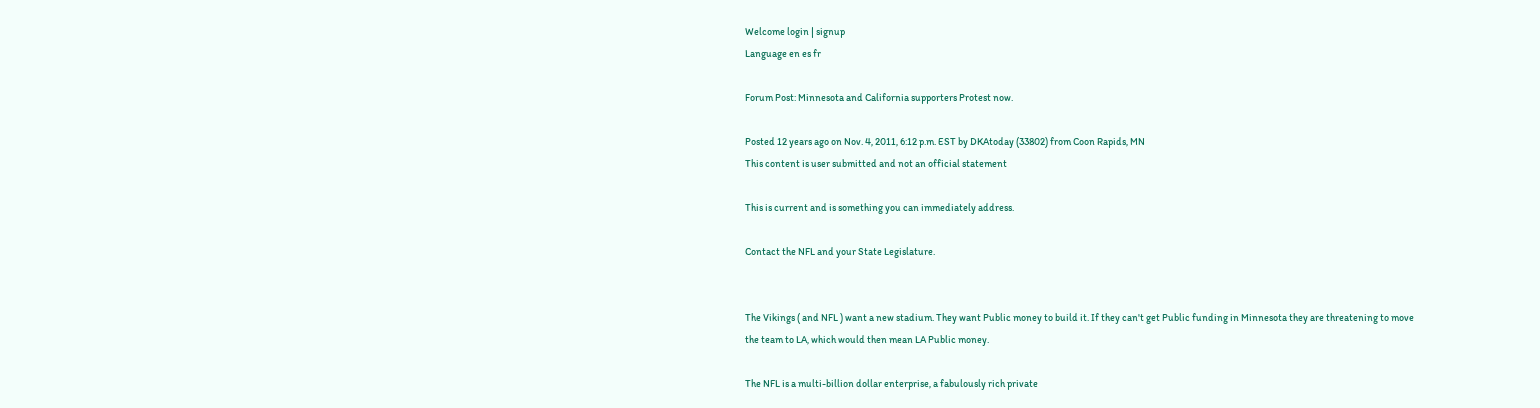Welcome login | signup
Language en es fr

Forum Post: Minnesota and California supporters Protest now.

Posted 12 years ago on Nov. 4, 2011, 6:12 p.m. EST by DKAtoday (33802) from Coon Rapids, MN
This content is user submitted and not an official statement

This is current and is something you can immediately address.

Contact the NFL and your State Legislature.


The Vikings ( and NFL ) want a new stadium. They want Public money to build it. If they can't get Public funding in Minnesota they are threatening to move the team to LA, which would then mean LA Public money.

The NFL is a multi-billion dollar enterprise, a fabulously rich private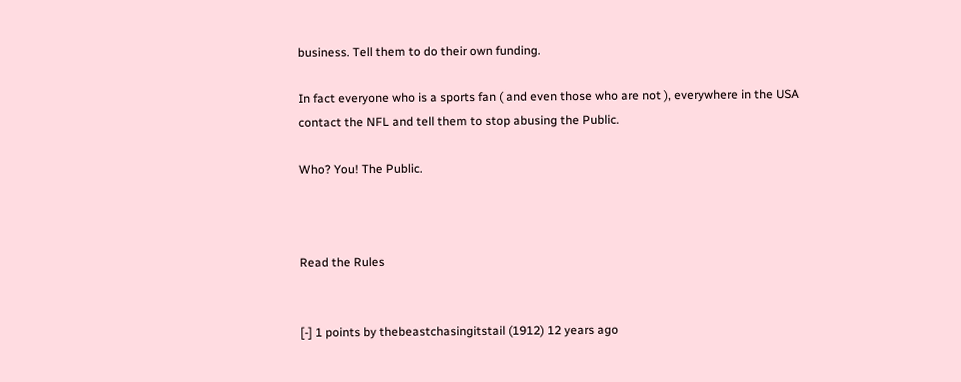business. Tell them to do their own funding.

In fact everyone who is a sports fan ( and even those who are not ), everywhere in the USA contact the NFL and tell them to stop abusing the Public.

Who? You! The Public.



Read the Rules


[-] 1 points by thebeastchasingitstail (1912) 12 years ago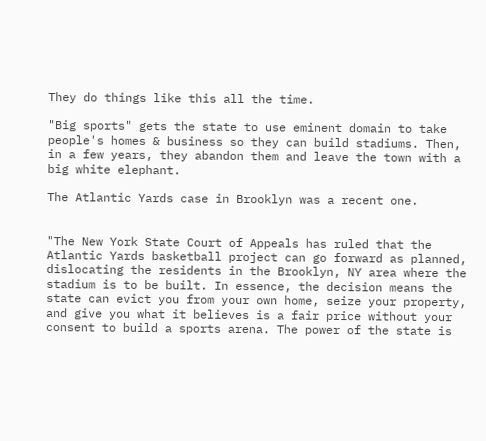They do things like this all the time.

"Big sports" gets the state to use eminent domain to take people's homes & business so they can build stadiums. Then, in a few years, they abandon them and leave the town with a big white elephant.

The Atlantic Yards case in Brooklyn was a recent one.


"The New York State Court of Appeals has ruled that the Atlantic Yards basketball project can go forward as planned, dislocating the residents in the Brooklyn, NY area where the stadium is to be built. In essence, the decision means the state can evict you from your own home, seize your property, and give you what it believes is a fair price without your consent to build a sports arena. The power of the state is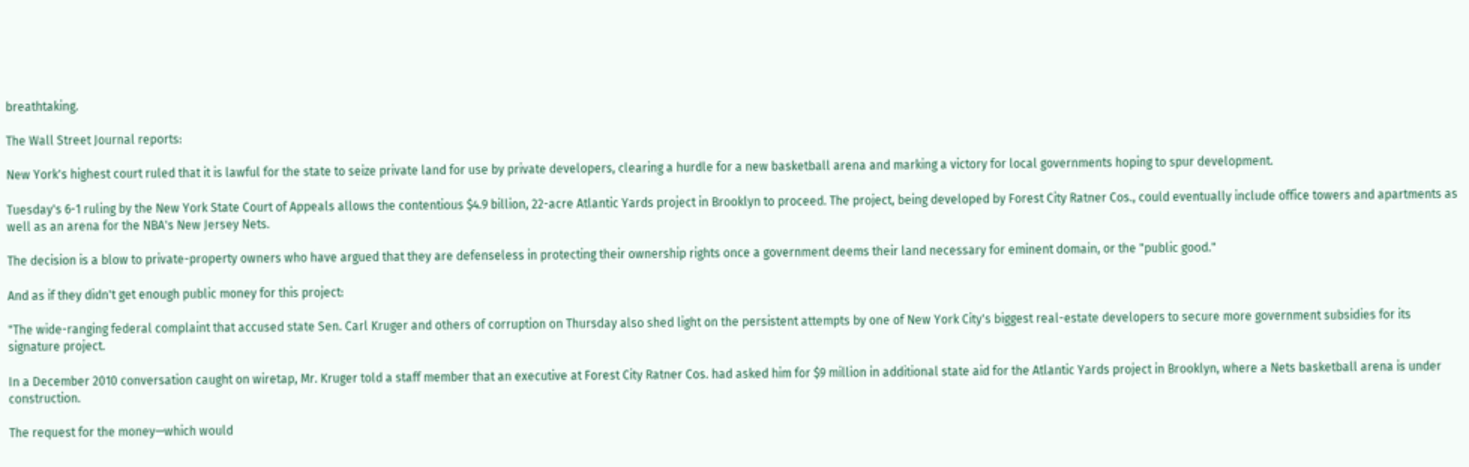breathtaking.

The Wall Street Journal reports:

New York's highest court ruled that it is lawful for the state to seize private land for use by private developers, clearing a hurdle for a new basketball arena and marking a victory for local governments hoping to spur development.

Tuesday's 6-1 ruling by the New York State Court of Appeals allows the contentious $4.9 billion, 22-acre Atlantic Yards project in Brooklyn to proceed. The project, being developed by Forest City Ratner Cos., could eventually include office towers and apartments as well as an arena for the NBA's New Jersey Nets.

The decision is a blow to private-property owners who have argued that they are defenseless in protecting their ownership rights once a government deems their land necessary for eminent domain, or the "public good."

And as if they didn't get enough public money for this project:

"The wide-ranging federal complaint that accused state Sen. Carl Kruger and others of corruption on Thursday also shed light on the persistent attempts by one of New York City's biggest real-estate developers to secure more government subsidies for its signature project.

In a December 2010 conversation caught on wiretap, Mr. Kruger told a staff member that an executive at Forest City Ratner Cos. had asked him for $9 million in additional state aid for the Atlantic Yards project in Brooklyn, where a Nets basketball arena is under construction.

The request for the money—which would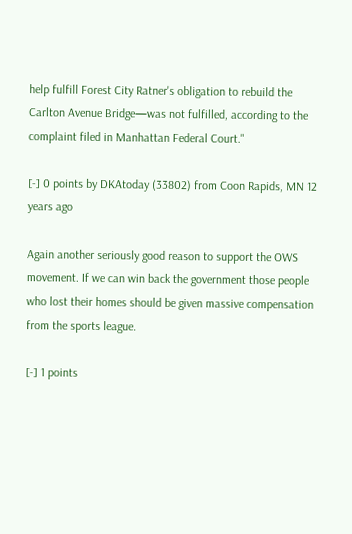help fulfill Forest City Ratner's obligation to rebuild the Carlton Avenue Bridge—was not fulfilled, according to the complaint filed in Manhattan Federal Court."

[-] 0 points by DKAtoday (33802) from Coon Rapids, MN 12 years ago

Again another seriously good reason to support the OWS movement. If we can win back the government those people who lost their homes should be given massive compensation from the sports league.

[-] 1 points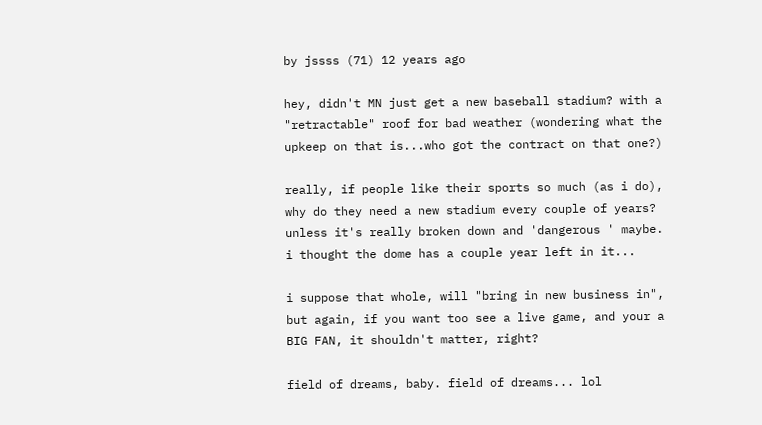by jssss (71) 12 years ago

hey, didn't MN just get a new baseball stadium? with a "retractable" roof for bad weather (wondering what the upkeep on that is...who got the contract on that one?)

really, if people like their sports so much (as i do), why do they need a new stadium every couple of years? unless it's really broken down and 'dangerous ' maybe. i thought the dome has a couple year left in it...

i suppose that whole, will "bring in new business in", but again, if you want too see a live game, and your a BIG FAN, it shouldn't matter, right?

field of dreams, baby. field of dreams... lol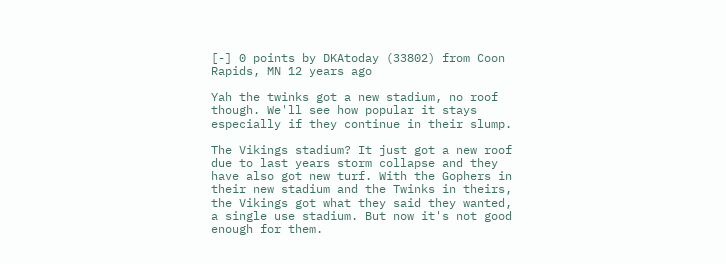[-] 0 points by DKAtoday (33802) from Coon Rapids, MN 12 years ago

Yah the twinks got a new stadium, no roof though. We'll see how popular it stays especially if they continue in their slump.

The Vikings stadium? It just got a new roof due to last years storm collapse and they have also got new turf. With the Gophers in their new stadium and the Twinks in theirs, the Vikings got what they said they wanted, a single use stadium. But now it's not good enough for them.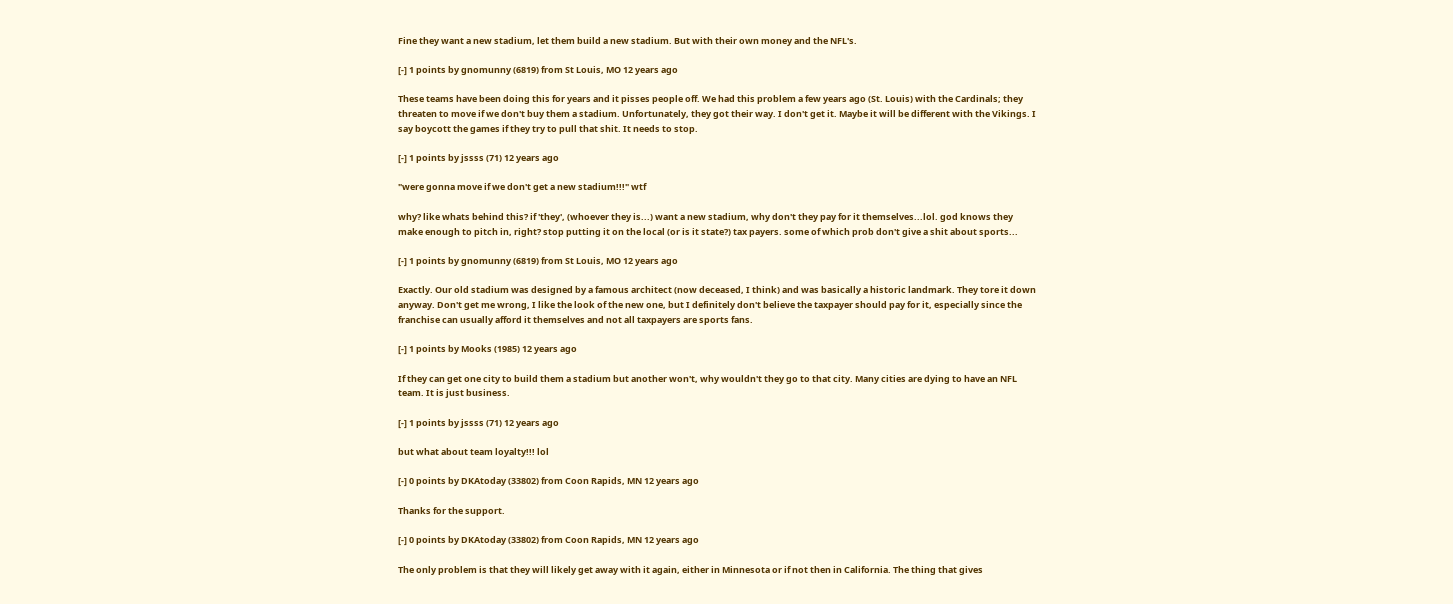Fine they want a new stadium, let them build a new stadium. But with their own money and the NFL's.

[-] 1 points by gnomunny (6819) from St Louis, MO 12 years ago

These teams have been doing this for years and it pisses people off. We had this problem a few years ago (St. Louis) with the Cardinals; they threaten to move if we don't buy them a stadium. Unfortunately, they got their way. I don't get it. Maybe it will be different with the Vikings. I say boycott the games if they try to pull that shit. It needs to stop.

[-] 1 points by jssss (71) 12 years ago

"were gonna move if we don't get a new stadium!!!" wtf

why? like whats behind this? if 'they', (whoever they is...) want a new stadium, why don't they pay for it themselves...lol. god knows they make enough to pitch in, right? stop putting it on the local (or is it state?) tax payers. some of which prob don't give a shit about sports...

[-] 1 points by gnomunny (6819) from St Louis, MO 12 years ago

Exactly. Our old stadium was designed by a famous architect (now deceased, I think) and was basically a historic landmark. They tore it down anyway. Don't get me wrong, I like the look of the new one, but I definitely don't believe the taxpayer should pay for it, especially since the franchise can usually afford it themselves and not all taxpayers are sports fans.

[-] 1 points by Mooks (1985) 12 years ago

If they can get one city to build them a stadium but another won't, why wouldn't they go to that city. Many cities are dying to have an NFL team. It is just business.

[-] 1 points by jssss (71) 12 years ago

but what about team loyalty!!! lol

[-] 0 points by DKAtoday (33802) from Coon Rapids, MN 12 years ago

Thanks for the support.

[-] 0 points by DKAtoday (33802) from Coon Rapids, MN 12 years ago

The only problem is that they will likely get away with it again, either in Minnesota or if not then in California. The thing that gives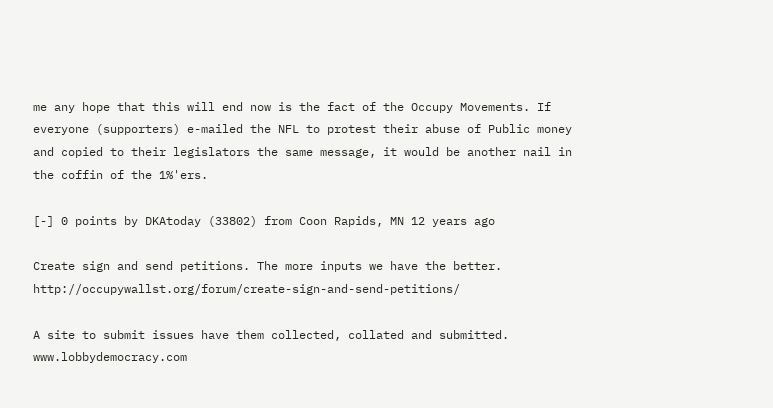me any hope that this will end now is the fact of the Occupy Movements. If everyone (supporters) e-mailed the NFL to protest their abuse of Public money and copied to their legislators the same message, it would be another nail in the coffin of the 1%'ers.

[-] 0 points by DKAtoday (33802) from Coon Rapids, MN 12 years ago

Create sign and send petitions. The more inputs we have the better. http://occupywallst.org/forum/create-sign-and-send-petitions/

A site to submit issues have them collected, collated and submitted. www.lobbydemocracy.com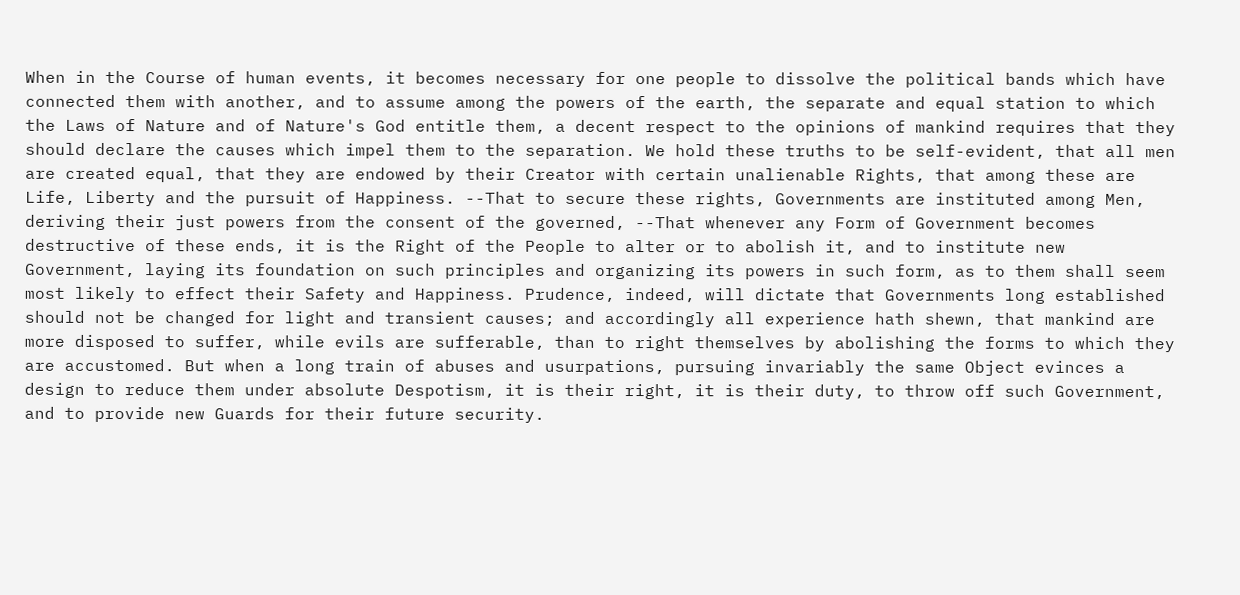When in the Course of human events, it becomes necessary for one people to dissolve the political bands which have connected them with another, and to assume among the powers of the earth, the separate and equal station to which the Laws of Nature and of Nature's God entitle them, a decent respect to the opinions of mankind requires that they should declare the causes which impel them to the separation. We hold these truths to be self-evident, that all men are created equal, that they are endowed by their Creator with certain unalienable Rights, that among these are Life, Liberty and the pursuit of Happiness. --That to secure these rights, Governments are instituted among Men, deriving their just powers from the consent of the governed, --That whenever any Form of Government becomes destructive of these ends, it is the Right of the People to alter or to abolish it, and to institute new Government, laying its foundation on such principles and organizing its powers in such form, as to them shall seem most likely to effect their Safety and Happiness. Prudence, indeed, will dictate that Governments long established should not be changed for light and transient causes; and accordingly all experience hath shewn, that mankind are more disposed to suffer, while evils are sufferable, than to right themselves by abolishing the forms to which they are accustomed. But when a long train of abuses and usurpations, pursuing invariably the same Object evinces a design to reduce them under absolute Despotism, it is their right, it is their duty, to throw off such Government, and to provide new Guards for their future security.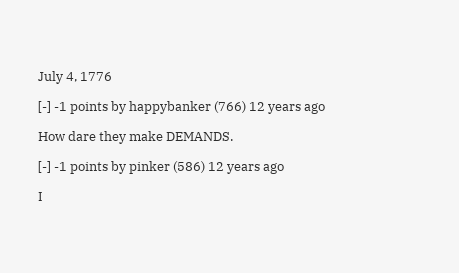July 4, 1776

[-] -1 points by happybanker (766) 12 years ago

How dare they make DEMANDS.

[-] -1 points by pinker (586) 12 years ago

I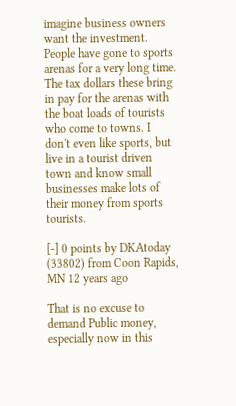imagine business owners want the investment. People have gone to sports arenas for a very long time. The tax dollars these bring in pay for the arenas with the boat loads of tourists who come to towns. I don't even like sports, but live in a tourist driven town and know small businesses make lots of their money from sports tourists.

[-] 0 points by DKAtoday (33802) from Coon Rapids, MN 12 years ago

That is no excuse to demand Public money, especially now in this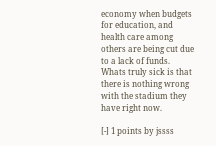economy when budgets for education, and health care among others are being cut due to a lack of funds. Whats truly sick is that there is nothing wrong with the stadium they have right now.

[-] 1 points by jssss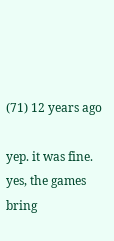(71) 12 years ago

yep. it was fine. yes, the games bring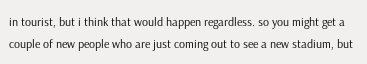in tourist, but i think that would happen regardless. so you might get a couple of new people who are just coming out to see a new stadium, but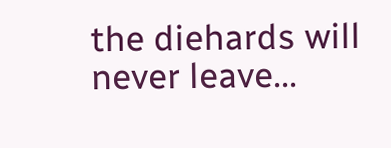the diehards will never leave...